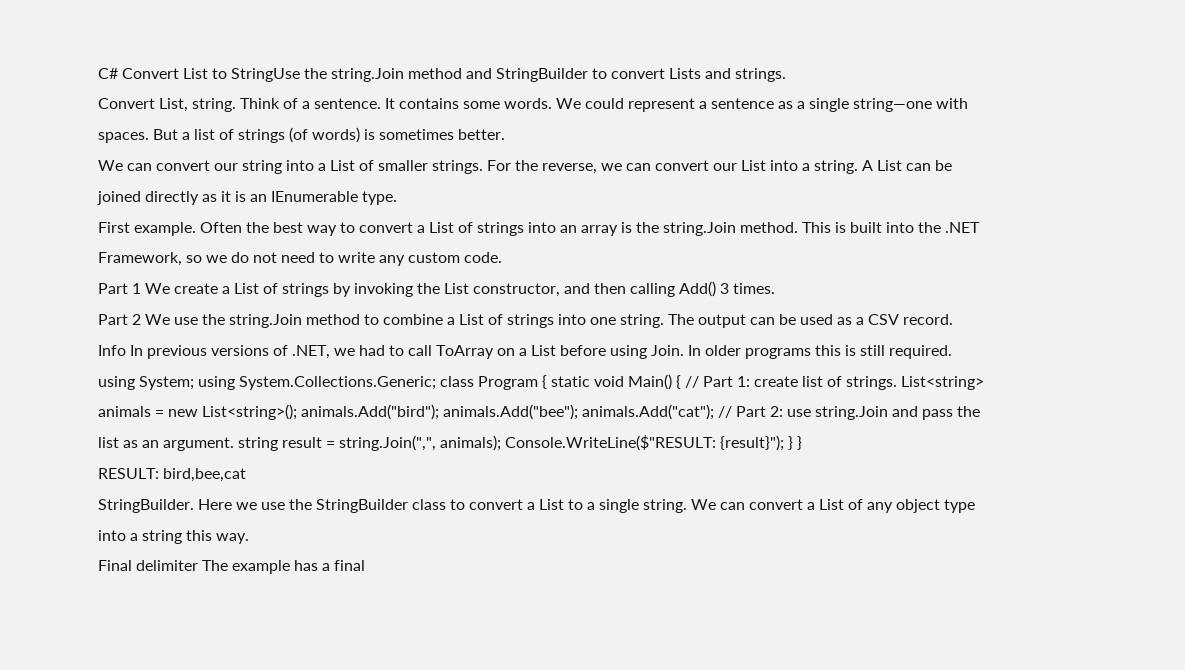C# Convert List to StringUse the string.Join method and StringBuilder to convert Lists and strings.
Convert List, string. Think of a sentence. It contains some words. We could represent a sentence as a single string—one with spaces. But a list of strings (of words) is sometimes better.
We can convert our string into a List of smaller strings. For the reverse, we can convert our List into a string. A List can be joined directly as it is an IEnumerable type.
First example. Often the best way to convert a List of strings into an array is the string.Join method. This is built into the .NET Framework, so we do not need to write any custom code.
Part 1 We create a List of strings by invoking the List constructor, and then calling Add() 3 times.
Part 2 We use the string.Join method to combine a List of strings into one string. The output can be used as a CSV record.
Info In previous versions of .NET, we had to call ToArray on a List before using Join. In older programs this is still required.
using System; using System.Collections.Generic; class Program { static void Main() { // Part 1: create list of strings. List<string> animals = new List<string>(); animals.Add("bird"); animals.Add("bee"); animals.Add("cat"); // Part 2: use string.Join and pass the list as an argument. string result = string.Join(",", animals); Console.WriteLine($"RESULT: {result}"); } }
RESULT: bird,bee,cat
StringBuilder. Here we use the StringBuilder class to convert a List to a single string. We can convert a List of any object type into a string this way.
Final delimiter The example has a final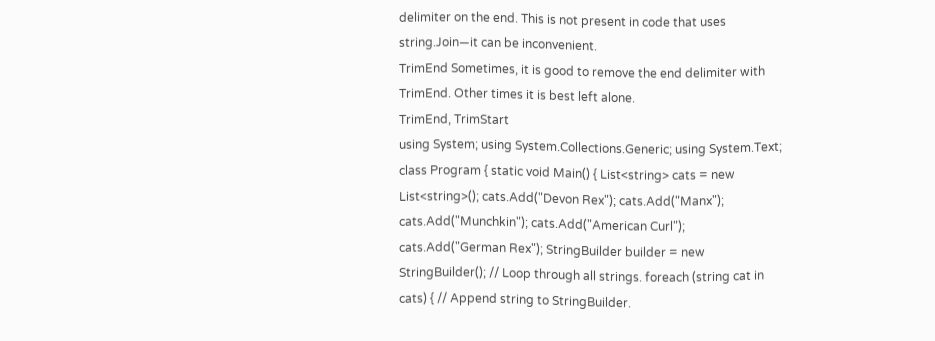delimiter on the end. This is not present in code that uses string.Join—it can be inconvenient.
TrimEnd Sometimes, it is good to remove the end delimiter with TrimEnd. Other times it is best left alone.
TrimEnd, TrimStart
using System; using System.Collections.Generic; using System.Text; class Program { static void Main() { List<string> cats = new List<string>(); cats.Add("Devon Rex"); cats.Add("Manx"); cats.Add("Munchkin"); cats.Add("American Curl"); cats.Add("German Rex"); StringBuilder builder = new StringBuilder(); // Loop through all strings. foreach (string cat in cats) { // Append string to StringBuilder.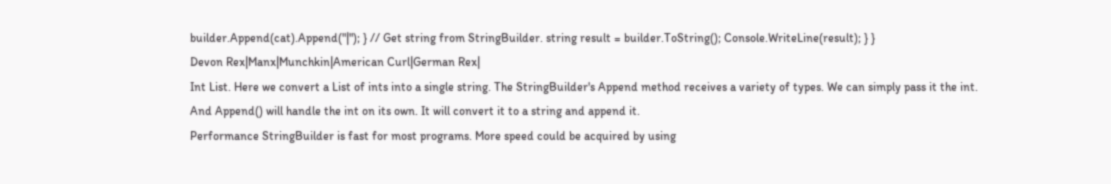builder.Append(cat).Append("|"); } // Get string from StringBuilder. string result = builder.ToString(); Console.WriteLine(result); } }
Devon Rex|Manx|Munchkin|American Curl|German Rex|
Int List. Here we convert a List of ints into a single string. The StringBuilder's Append method receives a variety of types. We can simply pass it the int.
And Append() will handle the int on its own. It will convert it to a string and append it.
Performance StringBuilder is fast for most programs. More speed could be acquired by using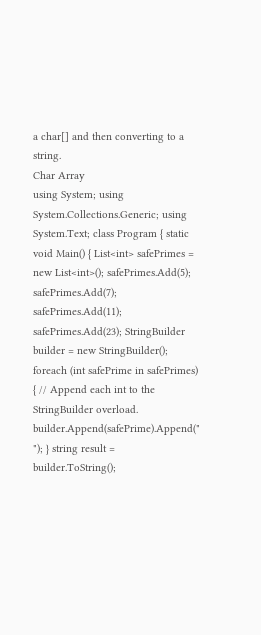a char[] and then converting to a string.
Char Array
using System; using System.Collections.Generic; using System.Text; class Program { static void Main() { List<int> safePrimes = new List<int>(); safePrimes.Add(5); safePrimes.Add(7); safePrimes.Add(11); safePrimes.Add(23); StringBuilder builder = new StringBuilder(); foreach (int safePrime in safePrimes) { // Append each int to the StringBuilder overload. builder.Append(safePrime).Append(" "); } string result = builder.ToString();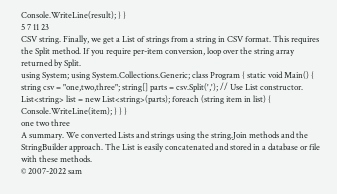Console.WriteLine(result); } }
5 7 11 23
CSV string. Finally, we get a List of strings from a string in CSV format. This requires the Split method. If you require per-item conversion, loop over the string array returned by Split.
using System; using System.Collections.Generic; class Program { static void Main() { string csv = "one,two,three"; string[] parts = csv.Split(','); // Use List constructor. List<string> list = new List<string>(parts); foreach (string item in list) { Console.WriteLine(item); } } }
one two three
A summary. We converted Lists and strings using the string.Join methods and the StringBuilder approach. The List is easily concatenated and stored in a database or file with these methods.
© 2007-2022 sam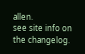allen.
see site info on the changelog.